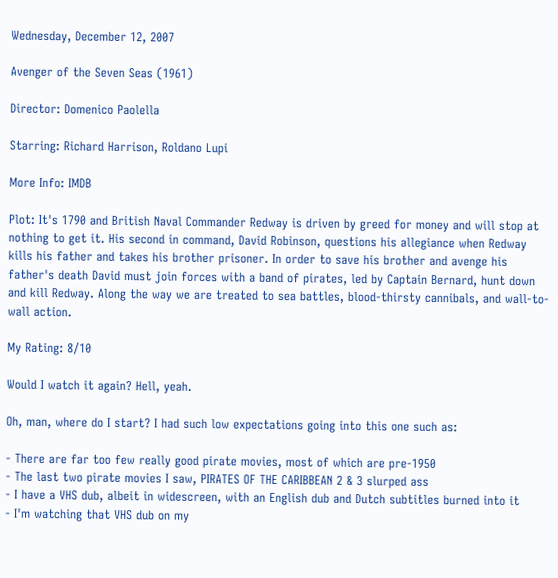Wednesday, December 12, 2007

Avenger of the Seven Seas (1961)

Director: Domenico Paolella

Starring: Richard Harrison, Roldano Lupi

More Info: IMDB

Plot: It's 1790 and British Naval Commander Redway is driven by greed for money and will stop at nothing to get it. His second in command, David Robinson, questions his allegiance when Redway kills his father and takes his brother prisoner. In order to save his brother and avenge his father's death David must join forces with a band of pirates, led by Captain Bernard, hunt down and kill Redway. Along the way we are treated to sea battles, blood-thirsty cannibals, and wall-to-wall action.

My Rating: 8/10

Would I watch it again? Hell, yeah.

Oh, man, where do I start? I had such low expectations going into this one such as:

- There are far too few really good pirate movies, most of which are pre-1950
- The last two pirate movies I saw, PIRATES OF THE CARIBBEAN 2 & 3 slurped ass
- I have a VHS dub, albeit in widescreen, with an English dub and Dutch subtitles burned into it
- I'm watching that VHS dub on my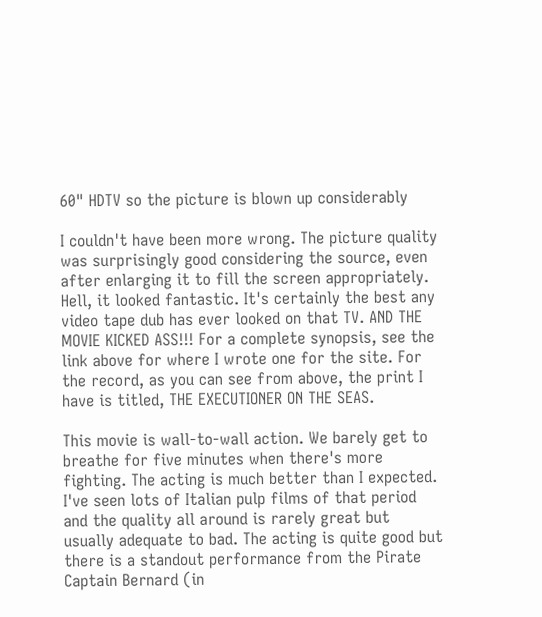60" HDTV so the picture is blown up considerably

I couldn't have been more wrong. The picture quality was surprisingly good considering the source, even after enlarging it to fill the screen appropriately. Hell, it looked fantastic. It's certainly the best any video tape dub has ever looked on that TV. AND THE MOVIE KICKED ASS!!! For a complete synopsis, see the link above for where I wrote one for the site. For the record, as you can see from above, the print I have is titled, THE EXECUTIONER ON THE SEAS.

This movie is wall-to-wall action. We barely get to breathe for five minutes when there's more fighting. The acting is much better than I expected. I've seen lots of Italian pulp films of that period and the quality all around is rarely great but usually adequate to bad. The acting is quite good but there is a standout performance from the Pirate Captain Bernard (in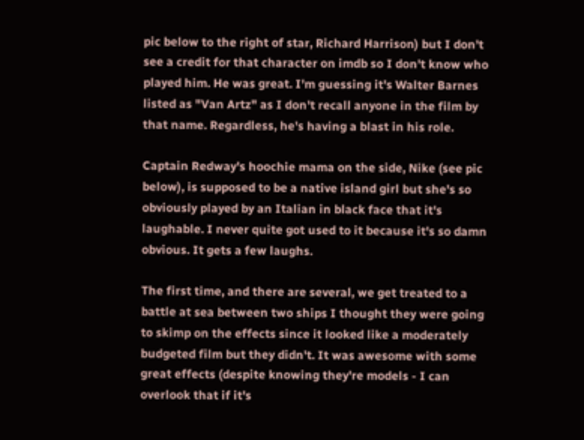pic below to the right of star, Richard Harrison) but I don't see a credit for that character on imdb so I don't know who played him. He was great. I'm guessing it's Walter Barnes listed as "Van Artz" as I don't recall anyone in the film by that name. Regardless, he's having a blast in his role.

Captain Redway's hoochie mama on the side, Nike (see pic below), is supposed to be a native island girl but she's so obviously played by an Italian in black face that it's laughable. I never quite got used to it because it's so damn obvious. It gets a few laughs.

The first time, and there are several, we get treated to a battle at sea between two ships I thought they were going to skimp on the effects since it looked like a moderately budgeted film but they didn't. It was awesome with some great effects (despite knowing they're models - I can overlook that if it's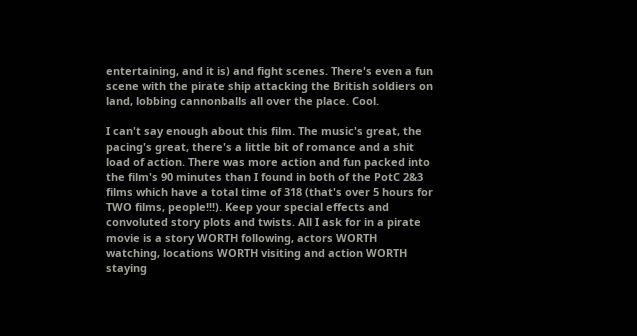entertaining, and it is) and fight scenes. There's even a fun scene with the pirate ship attacking the British soldiers on land, lobbing cannonballs all over the place. Cool.

I can't say enough about this film. The music's great, the pacing's great, there's a little bit of romance and a shit load of action. There was more action and fun packed into the film's 90 minutes than I found in both of the PotC 2&3 films which have a total time of 318 (that's over 5 hours for TWO films, people!!!). Keep your special effects and convoluted story plots and twists. All I ask for in a pirate movie is a story WORTH following, actors WORTH watching, locations WORTH visiting and action WORTH staying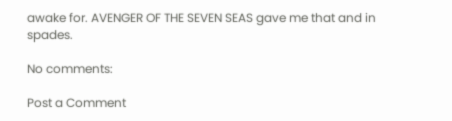awake for. AVENGER OF THE SEVEN SEAS gave me that and in spades.

No comments:

Post a Comment